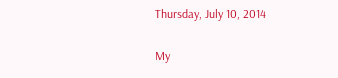Thursday, July 10, 2014


My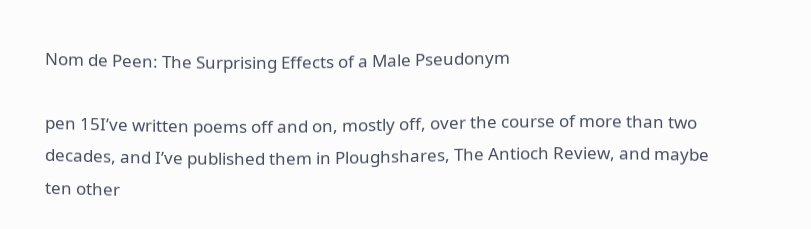Nom de Peen: The Surprising Effects of a Male Pseudonym

pen 15I’ve written poems off and on, mostly off, over the course of more than two decades, and I’ve published them in Ploughshares, The Antioch Review, and maybe ten other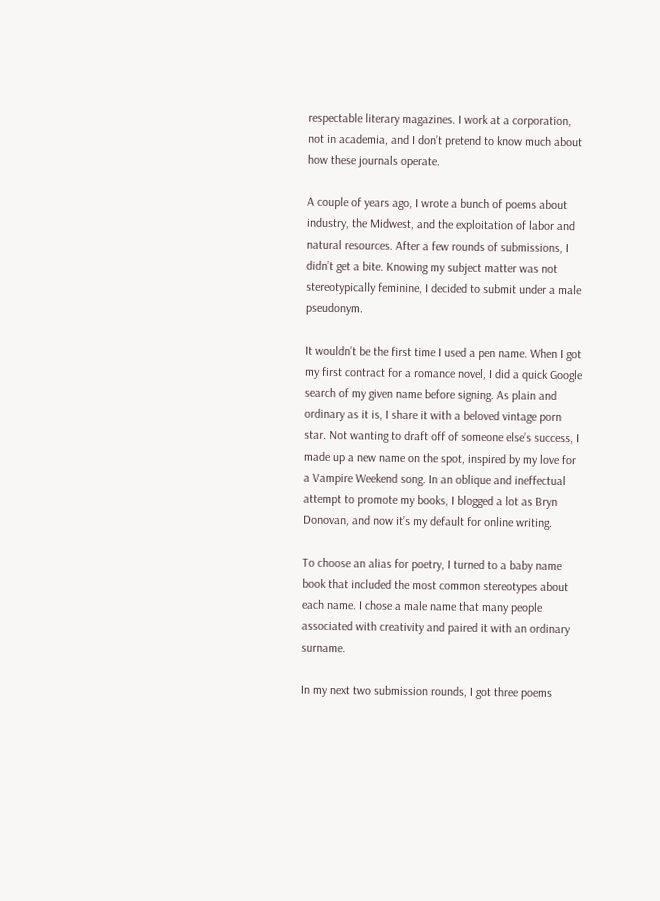respectable literary magazines. I work at a corporation, not in academia, and I don’t pretend to know much about how these journals operate.

A couple of years ago, I wrote a bunch of poems about industry, the Midwest, and the exploitation of labor and natural resources. After a few rounds of submissions, I didn’t get a bite. Knowing my subject matter was not stereotypically feminine, I decided to submit under a male pseudonym.

It wouldn’t be the first time I used a pen name. When I got my first contract for a romance novel, I did a quick Google search of my given name before signing. As plain and ordinary as it is, I share it with a beloved vintage porn star. Not wanting to draft off of someone else’s success, I made up a new name on the spot, inspired by my love for a Vampire Weekend song. In an oblique and ineffectual attempt to promote my books, I blogged a lot as Bryn Donovan, and now it’s my default for online writing.

To choose an alias for poetry, I turned to a baby name book that included the most common stereotypes about each name. I chose a male name that many people associated with creativity and paired it with an ordinary surname.

In my next two submission rounds, I got three poems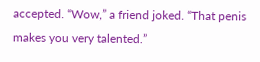accepted. “Wow,” a friend joked. “That penis makes you very talented.”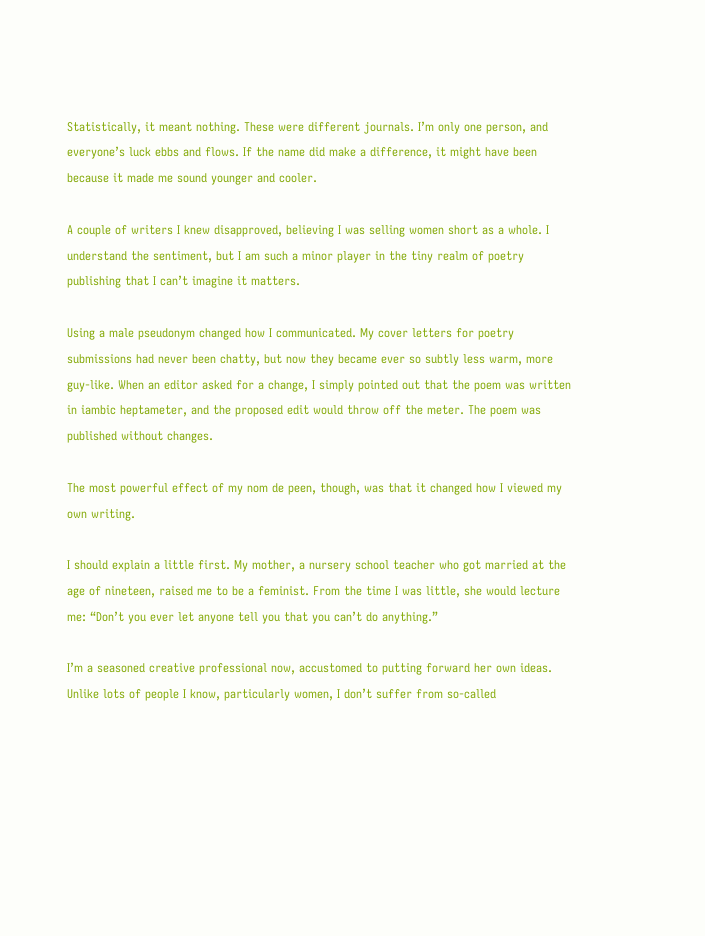Statistically, it meant nothing. These were different journals. I’m only one person, and everyone’s luck ebbs and flows. If the name did make a difference, it might have been because it made me sound younger and cooler.

A couple of writers I knew disapproved, believing I was selling women short as a whole. I understand the sentiment, but I am such a minor player in the tiny realm of poetry publishing that I can’t imagine it matters.

Using a male pseudonym changed how I communicated. My cover letters for poetry submissions had never been chatty, but now they became ever so subtly less warm, more guy-like. When an editor asked for a change, I simply pointed out that the poem was written in iambic heptameter, and the proposed edit would throw off the meter. The poem was published without changes.

The most powerful effect of my nom de peen, though, was that it changed how I viewed my own writing.

I should explain a little first. My mother, a nursery school teacher who got married at the age of nineteen, raised me to be a feminist. From the time I was little, she would lecture me: “Don’t you ever let anyone tell you that you can’t do anything.”

I’m a seasoned creative professional now, accustomed to putting forward her own ideas. Unlike lots of people I know, particularly women, I don’t suffer from so-called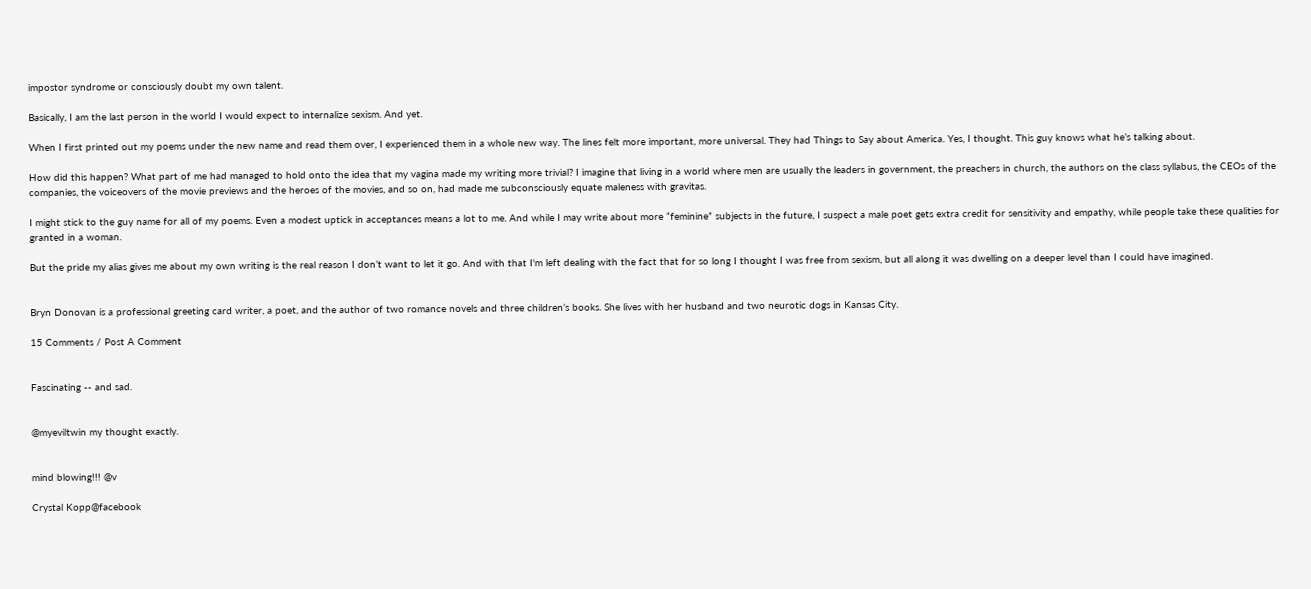impostor syndrome or consciously doubt my own talent.

Basically, I am the last person in the world I would expect to internalize sexism. And yet.

When I first printed out my poems under the new name and read them over, I experienced them in a whole new way. The lines felt more important, more universal. They had Things to Say about America. Yes, I thought. This guy knows what he’s talking about.

How did this happen? What part of me had managed to hold onto the idea that my vagina made my writing more trivial? I imagine that living in a world where men are usually the leaders in government, the preachers in church, the authors on the class syllabus, the CEOs of the companies, the voiceovers of the movie previews and the heroes of the movies, and so on, had made me subconsciously equate maleness with gravitas.

I might stick to the guy name for all of my poems. Even a modest uptick in acceptances means a lot to me. And while I may write about more “feminine” subjects in the future, I suspect a male poet gets extra credit for sensitivity and empathy, while people take these qualities for granted in a woman.

But the pride my alias gives me about my own writing is the real reason I don’t want to let it go. And with that I'm left dealing with the fact that for so long I thought I was free from sexism, but all along it was dwelling on a deeper level than I could have imagined.


Bryn Donovan is a professional greeting card writer, a poet, and the author of two romance novels and three children’s books. She lives with her husband and two neurotic dogs in Kansas City.

15 Comments / Post A Comment


Fascinating -- and sad.


@myeviltwin my thought exactly.


mind blowing!!! @v

Crystal Kopp@facebook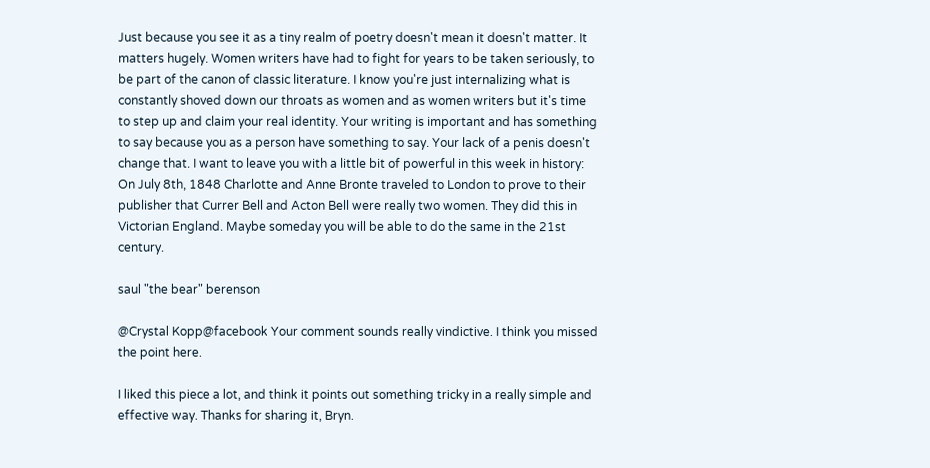Just because you see it as a tiny realm of poetry doesn't mean it doesn't matter. It matters hugely. Women writers have had to fight for years to be taken seriously, to be part of the canon of classic literature. I know you're just internalizing what is constantly shoved down our throats as women and as women writers but it's time to step up and claim your real identity. Your writing is important and has something to say because you as a person have something to say. Your lack of a penis doesn't change that. I want to leave you with a little bit of powerful in this week in history: On July 8th, 1848 Charlotte and Anne Bronte traveled to London to prove to their publisher that Currer Bell and Acton Bell were really two women. They did this in Victorian England. Maybe someday you will be able to do the same in the 21st century.

saul "the bear" berenson

@Crystal Kopp@facebook Your comment sounds really vindictive. I think you missed the point here.

I liked this piece a lot, and think it points out something tricky in a really simple and effective way. Thanks for sharing it, Bryn.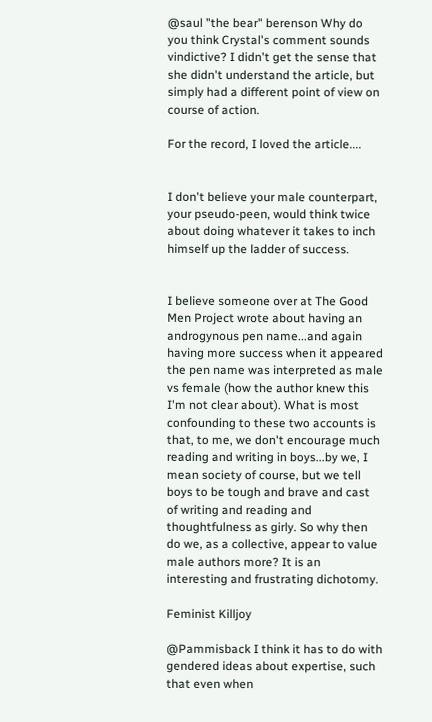@saul "the bear" berenson Why do you think Crystal's comment sounds vindictive? I didn't get the sense that she didn't understand the article, but simply had a different point of view on course of action.

For the record, I loved the article....


I don't believe your male counterpart, your pseudo-peen, would think twice about doing whatever it takes to inch himself up the ladder of success.


I believe someone over at The Good Men Project wrote about having an androgynous pen name...and again having more success when it appeared the pen name was interpreted as male vs female (how the author knew this I'm not clear about). What is most confounding to these two accounts is that, to me, we don't encourage much reading and writing in boys...by we, I mean society of course, but we tell boys to be tough and brave and cast of writing and reading and thoughtfulness as girly. So why then do we, as a collective, appear to value male authors more? It is an interesting and frustrating dichotomy.

Feminist Killjoy

@Pammisback I think it has to do with gendered ideas about expertise, such that even when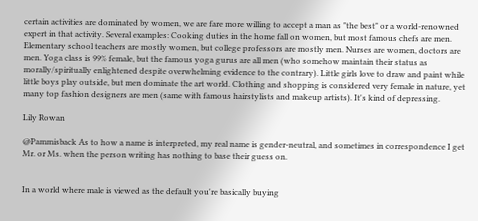certain activities are dominated by women, we are fare more willing to accept a man as "the best" or a world-renowned expert in that activity. Several examples: Cooking duties in the home fall on women, but most famous chefs are men. Elementary school teachers are mostly women, but college professors are mostly men. Nurses are women, doctors are men. Yoga class is 99% female, but the famous yoga gurus are all men (who somehow maintain their status as morally/spiritually enlightened despite overwhelming evidence to the contrary). Little girls love to draw and paint while little boys play outside, but men dominate the art world. Clothing and shopping is considered very female in nature, yet many top fashion designers are men (same with famous hairstylists and makeup artists). It's kind of depressing.

Lily Rowan

@Pammisback As to how a name is interpreted, my real name is gender-neutral, and sometimes in correspondence I get Mr. or Ms. when the person writing has nothing to base their guess on.


In a world where male is viewed as the default you're basically buying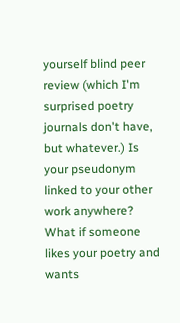yourself blind peer review (which I'm surprised poetry journals don't have, but whatever.) Is your pseudonym linked to your other work anywhere? What if someone likes your poetry and wants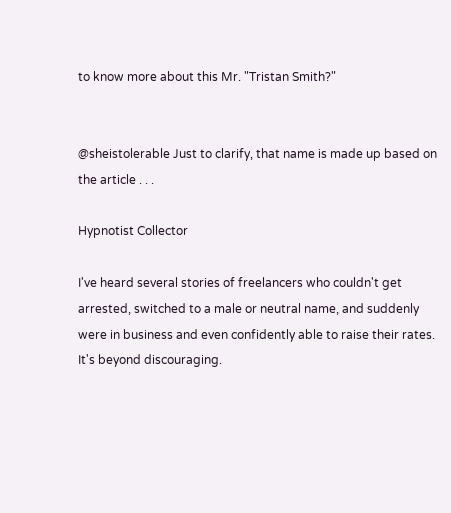to know more about this Mr. "Tristan Smith?"


@sheistolerable Just to clarify, that name is made up based on the article . . .

Hypnotist Collector

I've heard several stories of freelancers who couldn't get arrested, switched to a male or neutral name, and suddenly were in business and even confidently able to raise their rates. It's beyond discouraging.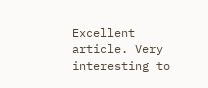Excellent article. Very interesting to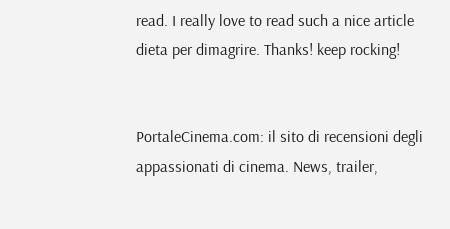read. I really love to read such a nice article dieta per dimagrire. Thanks! keep rocking!


PortaleCinema.com: il sito di recensioni degli appassionati di cinema. News, trailer,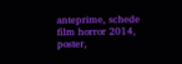anteprime, schede film horror 2014, poster,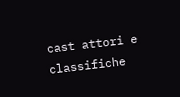cast attori e classifiche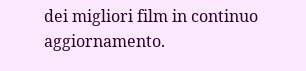dei migliori film in continuo aggiornamento.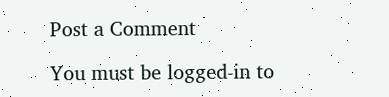Post a Comment

You must be logged-in to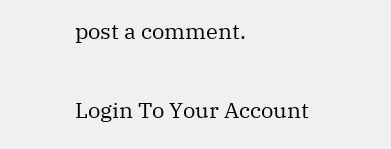post a comment.

Login To Your Account